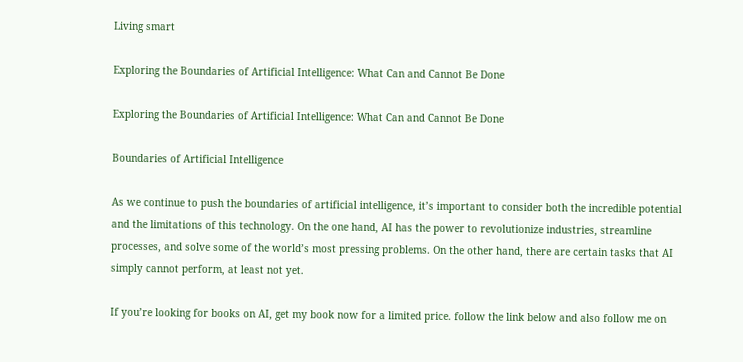Living smart

Exploring the Boundaries of Artificial Intelligence: What Can and Cannot Be Done

Exploring the Boundaries of Artificial Intelligence: What Can and Cannot Be Done

Boundaries of Artificial Intelligence

As we continue to push the boundaries of artificial intelligence, it’s important to consider both the incredible potential and the limitations of this technology. On the one hand, AI has the power to revolutionize industries, streamline processes, and solve some of the world’s most pressing problems. On the other hand, there are certain tasks that AI simply cannot perform, at least not yet.

If you’re looking for books on AI, get my book now for a limited price. follow the link below and also follow me on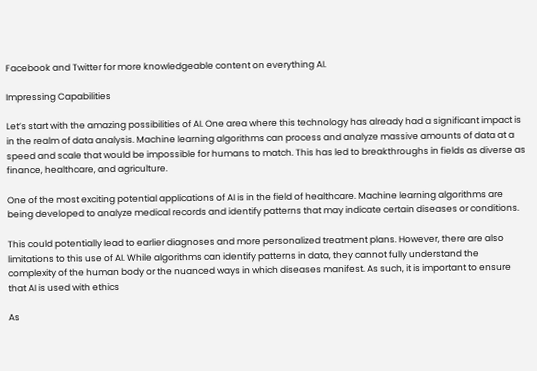Facebook and Twitter for more knowledgeable content on everything AI.

Impressing Capabilities

Let’s start with the amazing possibilities of AI. One area where this technology has already had a significant impact is in the realm of data analysis. Machine learning algorithms can process and analyze massive amounts of data at a speed and scale that would be impossible for humans to match. This has led to breakthroughs in fields as diverse as finance, healthcare, and agriculture.

One of the most exciting potential applications of AI is in the field of healthcare. Machine learning algorithms are being developed to analyze medical records and identify patterns that may indicate certain diseases or conditions.

This could potentially lead to earlier diagnoses and more personalized treatment plans. However, there are also limitations to this use of AI. While algorithms can identify patterns in data, they cannot fully understand the complexity of the human body or the nuanced ways in which diseases manifest. As such, it is important to ensure that AI is used with ethics

As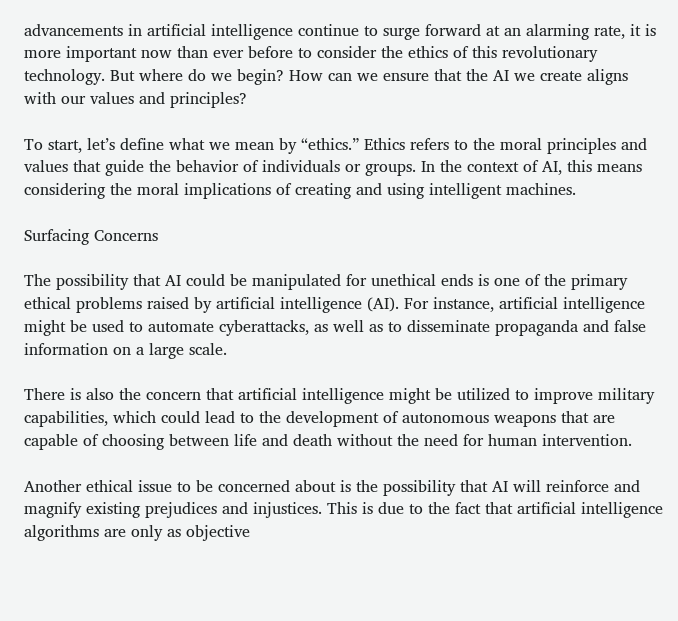advancements in artificial intelligence continue to surge forward at an alarming rate, it is more important now than ever before to consider the ethics of this revolutionary technology. But where do we begin? How can we ensure that the AI we create aligns with our values and principles?

To start, let’s define what we mean by “ethics.” Ethics refers to the moral principles and values that guide the behavior of individuals or groups. In the context of AI, this means considering the moral implications of creating and using intelligent machines.

Surfacing Concerns

The possibility that AI could be manipulated for unethical ends is one of the primary ethical problems raised by artificial intelligence (AI). For instance, artificial intelligence might be used to automate cyberattacks, as well as to disseminate propaganda and false information on a large scale.

There is also the concern that artificial intelligence might be utilized to improve military capabilities, which could lead to the development of autonomous weapons that are capable of choosing between life and death without the need for human intervention.

Another ethical issue to be concerned about is the possibility that AI will reinforce and magnify existing prejudices and injustices. This is due to the fact that artificial intelligence algorithms are only as objective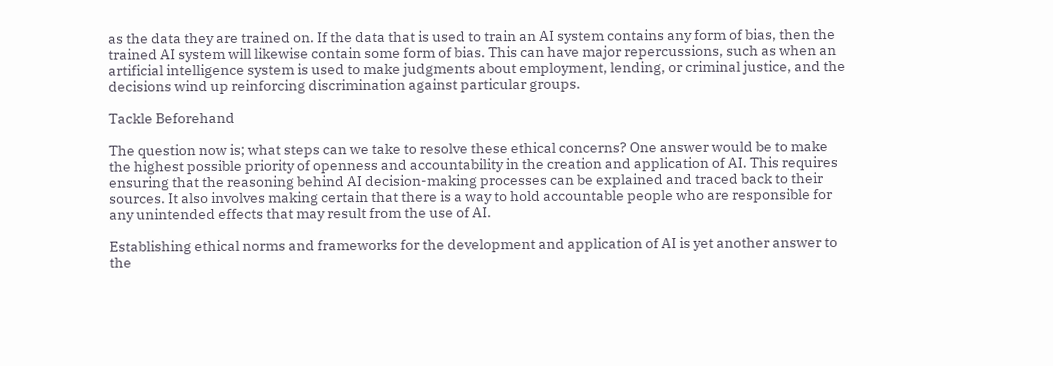as the data they are trained on. If the data that is used to train an AI system contains any form of bias, then the trained AI system will likewise contain some form of bias. This can have major repercussions, such as when an artificial intelligence system is used to make judgments about employment, lending, or criminal justice, and the decisions wind up reinforcing discrimination against particular groups.

Tackle Beforehand

The question now is; what steps can we take to resolve these ethical concerns? One answer would be to make the highest possible priority of openness and accountability in the creation and application of AI. This requires ensuring that the reasoning behind AI decision-making processes can be explained and traced back to their sources. It also involves making certain that there is a way to hold accountable people who are responsible for any unintended effects that may result from the use of AI.

Establishing ethical norms and frameworks for the development and application of AI is yet another answer to the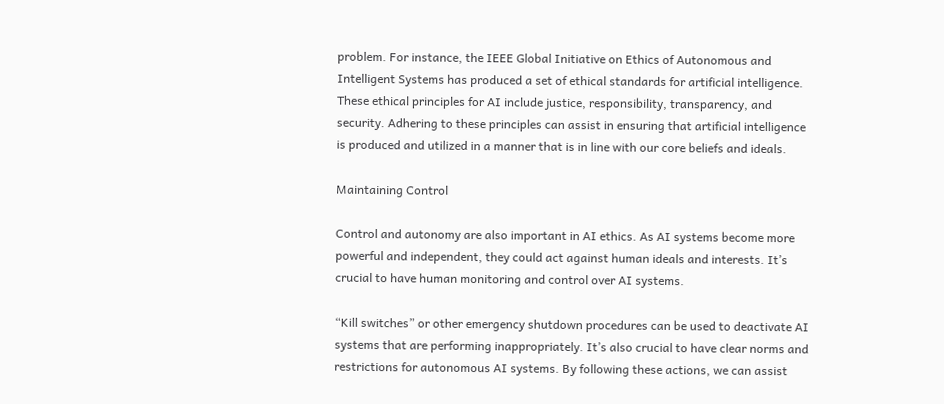problem. For instance, the IEEE Global Initiative on Ethics of Autonomous and Intelligent Systems has produced a set of ethical standards for artificial intelligence. These ethical principles for AI include justice, responsibility, transparency, and security. Adhering to these principles can assist in ensuring that artificial intelligence is produced and utilized in a manner that is in line with our core beliefs and ideals.

Maintaining Control

Control and autonomy are also important in AI ethics. As AI systems become more powerful and independent, they could act against human ideals and interests. It’s crucial to have human monitoring and control over AI systems.

“Kill switches” or other emergency shutdown procedures can be used to deactivate AI systems that are performing inappropriately. It’s also crucial to have clear norms and restrictions for autonomous AI systems. By following these actions, we can assist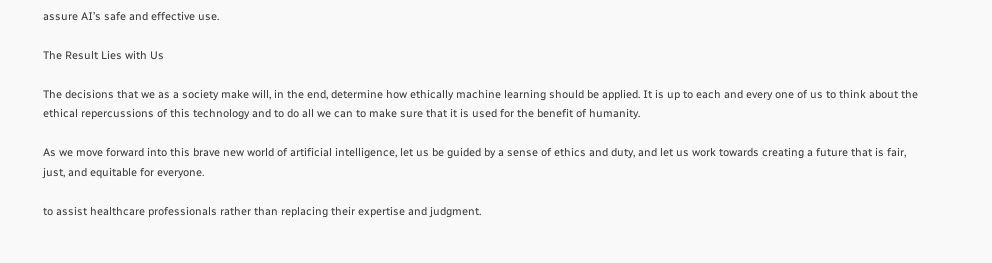assure AI’s safe and effective use.

The Result Lies with Us

The decisions that we as a society make will, in the end, determine how ethically machine learning should be applied. It is up to each and every one of us to think about the ethical repercussions of this technology and to do all we can to make sure that it is used for the benefit of humanity.

As we move forward into this brave new world of artificial intelligence, let us be guided by a sense of ethics and duty, and let us work towards creating a future that is fair, just, and equitable for everyone.

to assist healthcare professionals rather than replacing their expertise and judgment.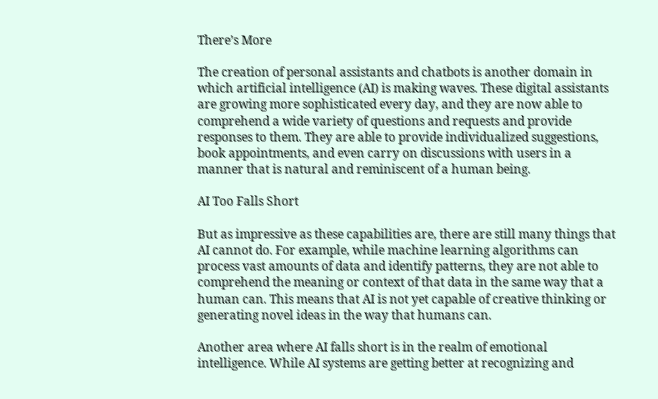There’s More

The creation of personal assistants and chatbots is another domain in which artificial intelligence (AI) is making waves. These digital assistants are growing more sophisticated every day, and they are now able to comprehend a wide variety of questions and requests and provide responses to them. They are able to provide individualized suggestions, book appointments, and even carry on discussions with users in a manner that is natural and reminiscent of a human being.

AI Too Falls Short

But as impressive as these capabilities are, there are still many things that AI cannot do. For example, while machine learning algorithms can process vast amounts of data and identify patterns, they are not able to comprehend the meaning or context of that data in the same way that a human can. This means that AI is not yet capable of creative thinking or generating novel ideas in the way that humans can.

Another area where AI falls short is in the realm of emotional intelligence. While AI systems are getting better at recognizing and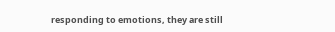responding to emotions, they are still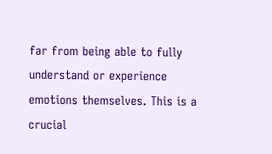far from being able to fully understand or experience emotions themselves. This is a crucial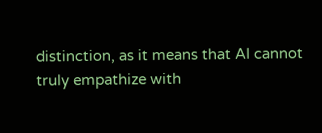distinction, as it means that AI cannot truly empathize with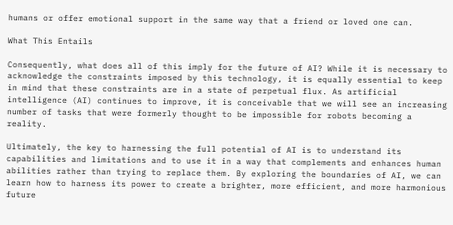humans or offer emotional support in the same way that a friend or loved one can.

What This Entails

Consequently, what does all of this imply for the future of AI? While it is necessary to acknowledge the constraints imposed by this technology, it is equally essential to keep in mind that these constraints are in a state of perpetual flux. As artificial intelligence (AI) continues to improve, it is conceivable that we will see an increasing number of tasks that were formerly thought to be impossible for robots becoming a reality.

Ultimately, the key to harnessing the full potential of AI is to understand its capabilities and limitations and to use it in a way that complements and enhances human abilities rather than trying to replace them. By exploring the boundaries of AI, we can learn how to harness its power to create a brighter, more efficient, and more harmonious future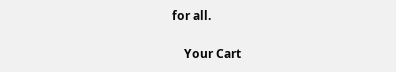for all.

    Your Cart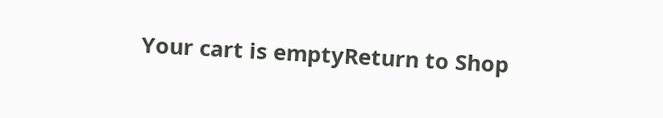Your cart is emptyReturn to Shop